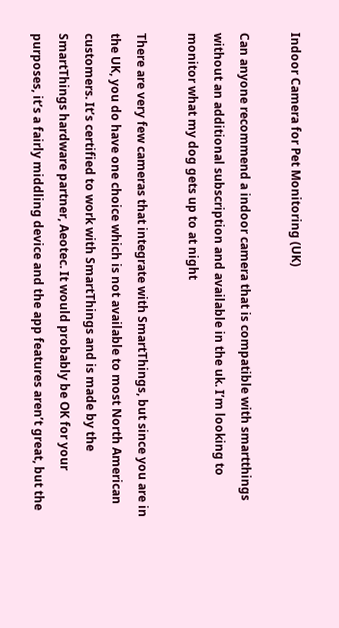Indoor Camera for Pet Monitoring (UK)

Can anyone recommend a indoor camera that is compatible with smartthings without an additional subscription and available in the uk. I’m looking to monitor what my dog gets up to at night

There are very few cameras that integrate with SmartThings, but since you are in the UK, you do have one choice which is not available to most North American customers. It’s certified to work with SmartThings and is made by the SmartThings hardware partner, Aeotec. It would probably be OK for your purposes, it’s a fairly middling device and the app features aren’t great, but the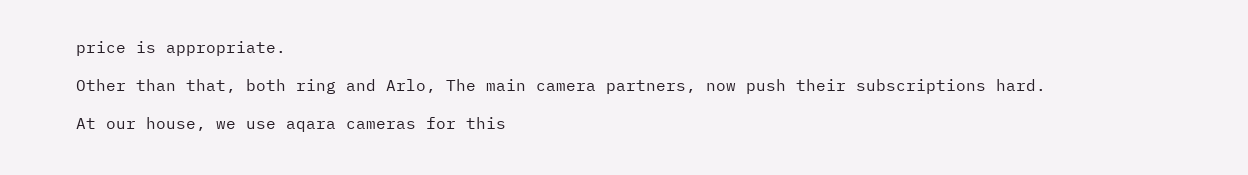price is appropriate.

Other than that, both ring and Arlo, The main camera partners, now push their subscriptions hard.

At our house, we use aqara cameras for this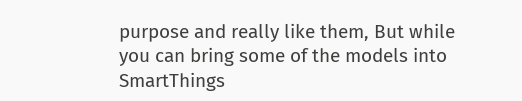purpose and really like them, But while you can bring some of the models into SmartThings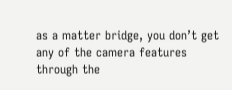as a matter bridge, you don’t get any of the camera features through the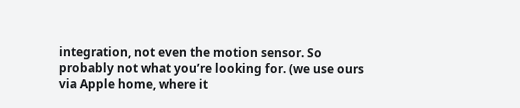integration, not even the motion sensor. So probably not what you’re looking for. (we use ours via Apple home, where it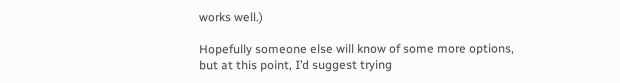works well.)

Hopefully someone else will know of some more options, but at this point, I’d suggest trying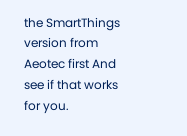the SmartThings version from Aeotec first And see if that works for you.